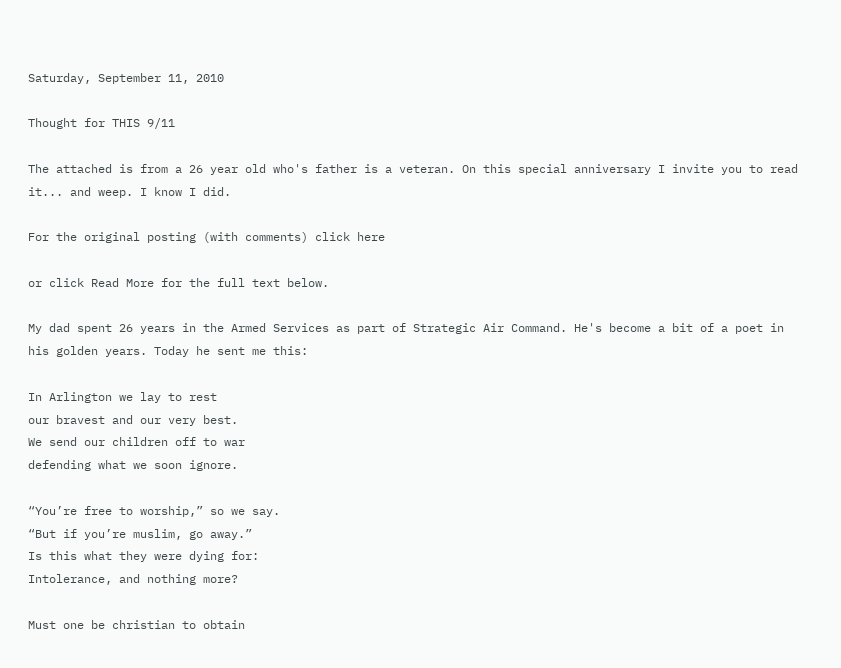Saturday, September 11, 2010

Thought for THIS 9/11

The attached is from a 26 year old who's father is a veteran. On this special anniversary I invite you to read it... and weep. I know I did.

For the original posting (with comments) click here

or click Read More for the full text below.

My dad spent 26 years in the Armed Services as part of Strategic Air Command. He's become a bit of a poet in his golden years. Today he sent me this:

In Arlington we lay to rest
our bravest and our very best.
We send our children off to war
defending what we soon ignore.

“You’re free to worship,” so we say.
“But if you’re muslim, go away.”
Is this what they were dying for:
Intolerance, and nothing more?

Must one be christian to obtain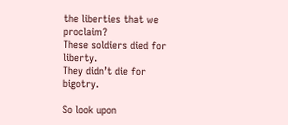the liberties that we proclaim?
These soldiers died for liberty.
They didn’t die for bigotry.

So look upon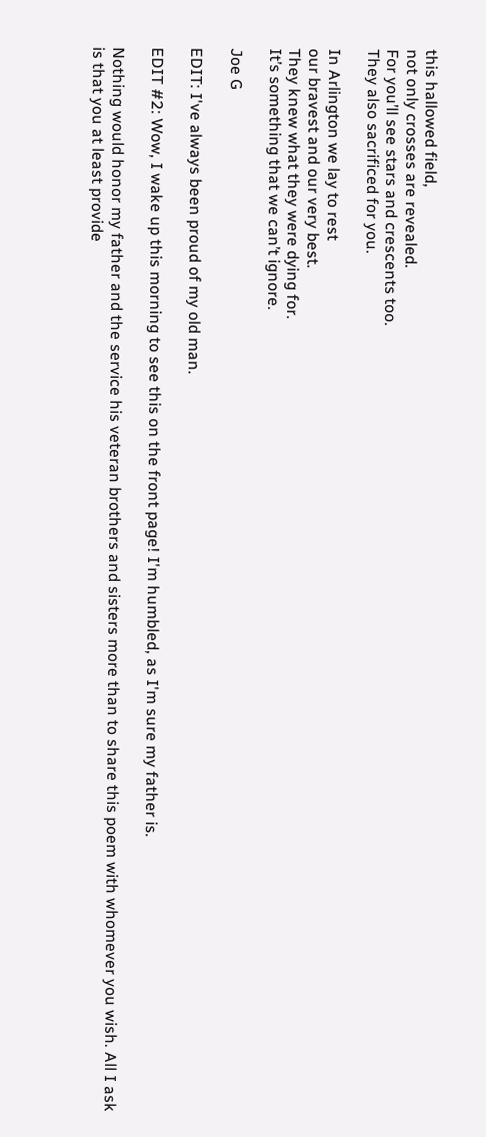this hallowed field,
not only crosses are revealed.
For you’ll see stars and crescents too.
They also sacrificed for you.

In Arlington we lay to rest
our bravest and our very best.
They knew what they were dying for.
It’s something that we can’t ignore.

Joe G

EDIT: I've always been proud of my old man.

EDIT #2: Wow, I wake up this morning to see this on the front page! I'm humbled, as I'm sure my father is.

Nothing would honor my father and the service his veteran brothers and sisters more than to share this poem with whomever you wish. All I ask is that you at least provide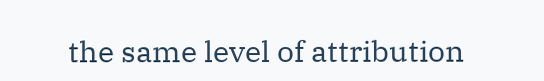the same level of attribution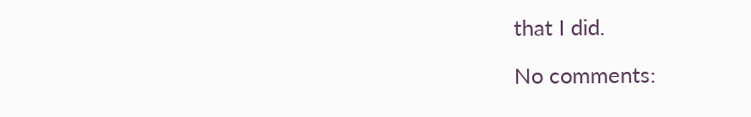that I did.

No comments: